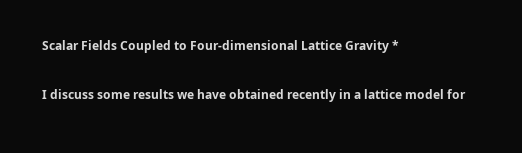Scalar Fields Coupled to Four-dimensional Lattice Gravity *

I discuss some results we have obtained recently in a lattice model for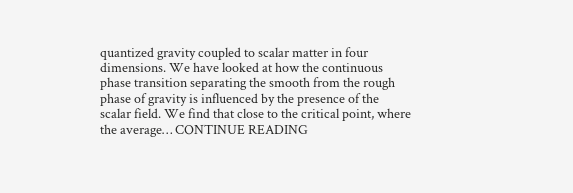quantized gravity coupled to scalar matter in four dimensions. We have looked at how the continuous phase transition separating the smooth from the rough phase of gravity is influenced by the presence of the scalar field. We find that close to the critical point, where the average… CONTINUE READING